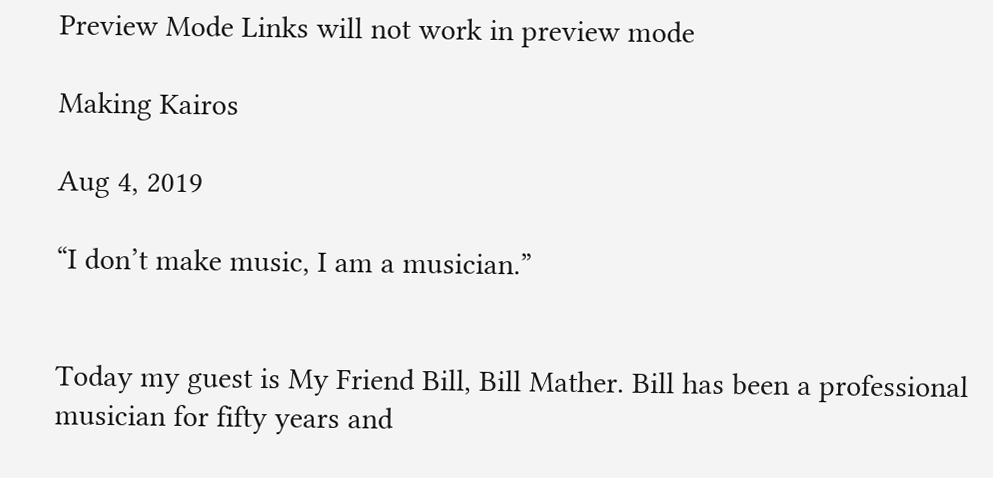Preview Mode Links will not work in preview mode

Making Kairos

Aug 4, 2019

“I don’t make music, I am a musician.”


Today my guest is My Friend Bill, Bill Mather. Bill has been a professional musician for fifty years and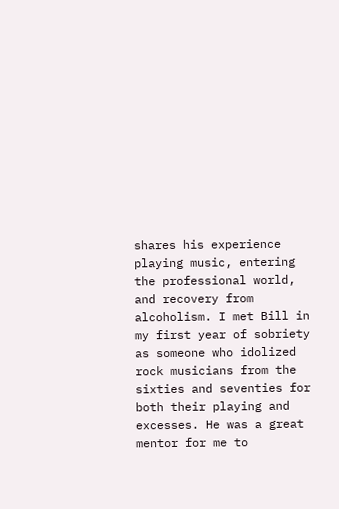shares his experience playing music, entering the professional world, and recovery from alcoholism. I met Bill in my first year of sobriety as someone who idolized rock musicians from the sixties and seventies for both their playing and excesses. He was a great mentor for me to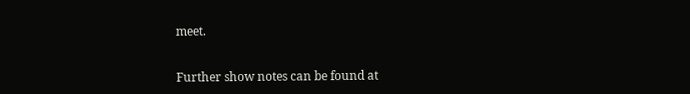meet.


Further show notes can be found at